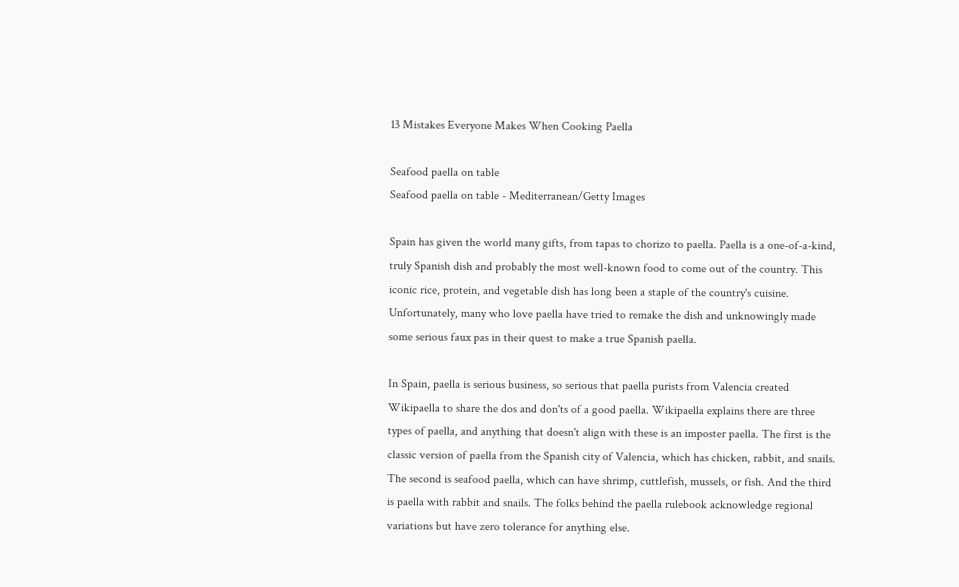13 Mistakes Everyone Makes When Cooking Paella

Seafood paella on table
Seafood paella on table - Mediterranean/Getty Images

Spain has given the world many gifts, from tapas to chorizo to paella. Paella is a one-of-a-kind, truly Spanish dish and probably the most well-known food to come out of the country. This iconic rice, protein, and vegetable dish has long been a staple of the country's cuisine. Unfortunately, many who love paella have tried to remake the dish and unknowingly made some serious faux pas in their quest to make a true Spanish paella.

In Spain, paella is serious business, so serious that paella purists from Valencia created Wikipaella to share the dos and don'ts of a good paella. Wikipaella explains there are three types of paella, and anything that doesn't align with these is an imposter paella. The first is the classic version of paella from the Spanish city of Valencia, which has chicken, rabbit, and snails. The second is seafood paella, which can have shrimp, cuttlefish, mussels, or fish. And the third is paella with rabbit and snails. The folks behind the paella rulebook acknowledge regional variations but have zero tolerance for anything else.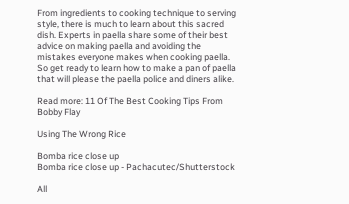From ingredients to cooking technique to serving style, there is much to learn about this sacred dish. Experts in paella share some of their best advice on making paella and avoiding the mistakes everyone makes when cooking paella. So get ready to learn how to make a pan of paella that will please the paella police and diners alike.

Read more: 11 Of The Best Cooking Tips From Bobby Flay

Using The Wrong Rice

Bomba rice close up
Bomba rice close up - Pachacutec/Shutterstock

All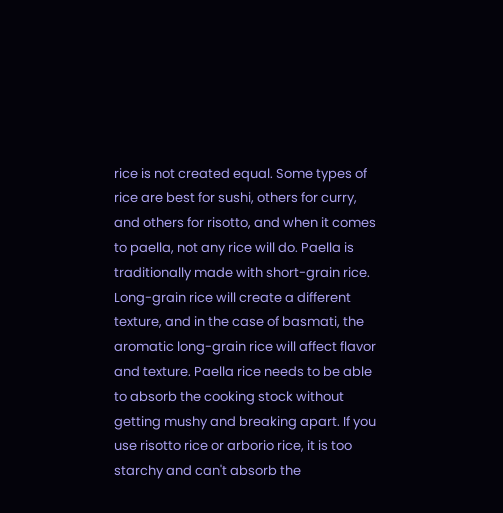rice is not created equal. Some types of rice are best for sushi, others for curry, and others for risotto, and when it comes to paella, not any rice will do. Paella is traditionally made with short-grain rice. Long-grain rice will create a different texture, and in the case of basmati, the aromatic long-grain rice will affect flavor and texture. Paella rice needs to be able to absorb the cooking stock without getting mushy and breaking apart. If you use risotto rice or arborio rice, it is too starchy and can't absorb the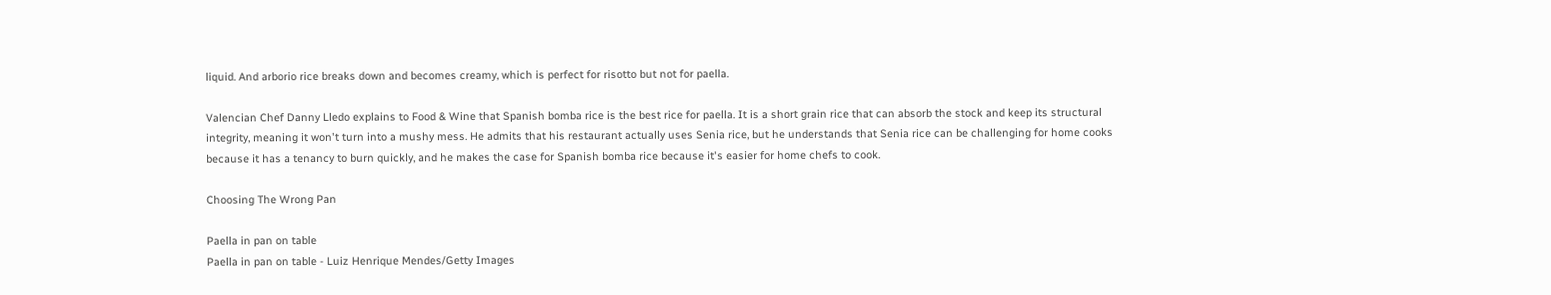liquid. And arborio rice breaks down and becomes creamy, which is perfect for risotto but not for paella.

Valencian Chef Danny Lledo explains to Food & Wine that Spanish bomba rice is the best rice for paella. It is a short grain rice that can absorb the stock and keep its structural integrity, meaning it won't turn into a mushy mess. He admits that his restaurant actually uses Senia rice, but he understands that Senia rice can be challenging for home cooks because it has a tenancy to burn quickly, and he makes the case for Spanish bomba rice because it's easier for home chefs to cook.

Choosing The Wrong Pan

Paella in pan on table
Paella in pan on table - Luiz Henrique Mendes/Getty Images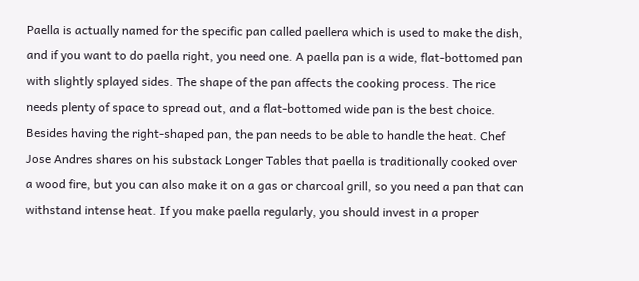Paella is actually named for the specific pan called paellera which is used to make the dish, and if you want to do paella right, you need one. A paella pan is a wide, flat-bottomed pan with slightly splayed sides. The shape of the pan affects the cooking process. The rice needs plenty of space to spread out, and a flat-bottomed wide pan is the best choice. Besides having the right-shaped pan, the pan needs to be able to handle the heat. Chef Jose Andres shares on his substack Longer Tables that paella is traditionally cooked over a wood fire, but you can also make it on a gas or charcoal grill, so you need a pan that can withstand intense heat. If you make paella regularly, you should invest in a proper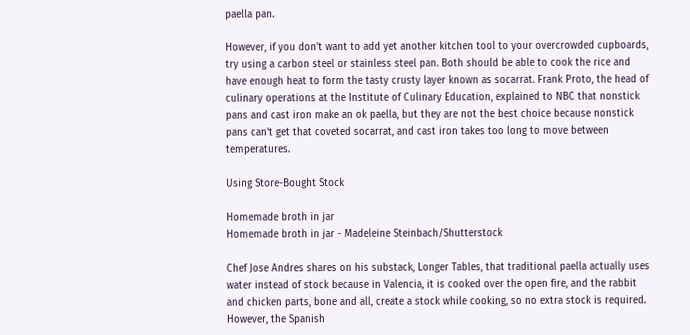paella pan.

However, if you don't want to add yet another kitchen tool to your overcrowded cupboards, try using a carbon steel or stainless steel pan. Both should be able to cook the rice and have enough heat to form the tasty crusty layer known as socarrat. Frank Proto, the head of culinary operations at the Institute of Culinary Education, explained to NBC that nonstick pans and cast iron make an ok paella, but they are not the best choice because nonstick pans can't get that coveted socarrat, and cast iron takes too long to move between temperatures.

Using Store-Bought Stock

Homemade broth in jar
Homemade broth in jar - Madeleine Steinbach/Shutterstock

Chef Jose Andres shares on his substack, Longer Tables, that traditional paella actually uses water instead of stock because in Valencia, it is cooked over the open fire, and the rabbit and chicken parts, bone and all, create a stock while cooking, so no extra stock is required. However, the Spanish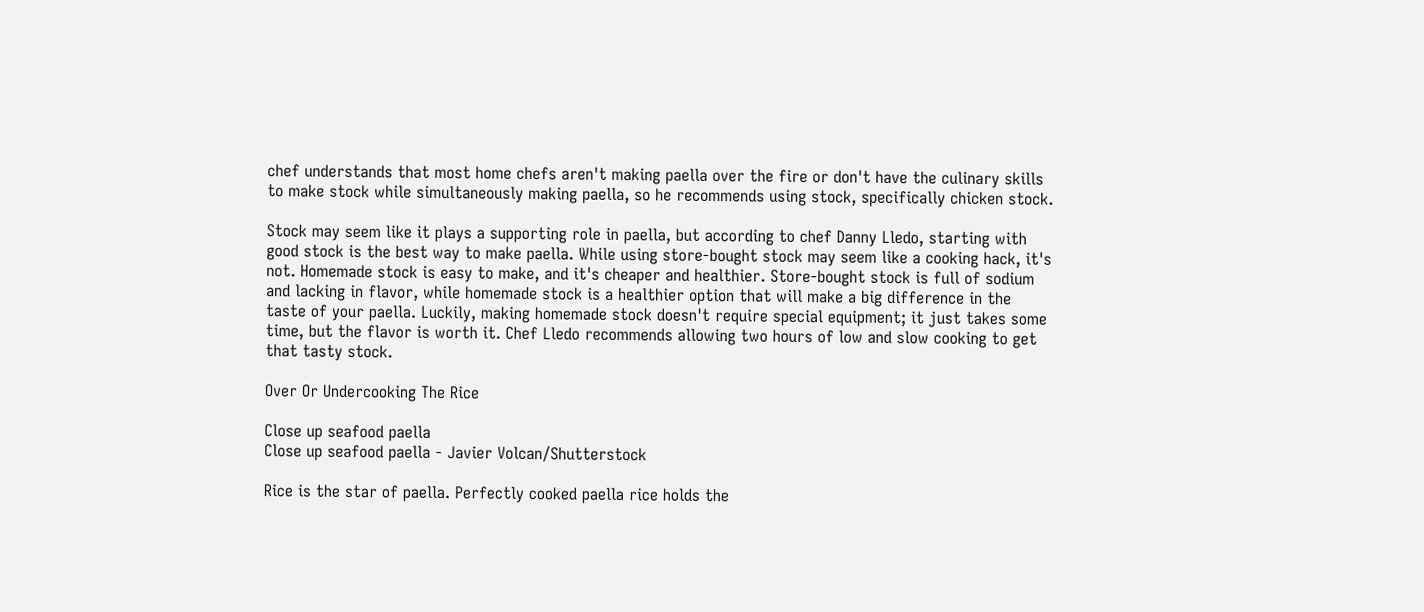chef understands that most home chefs aren't making paella over the fire or don't have the culinary skills to make stock while simultaneously making paella, so he recommends using stock, specifically chicken stock.

Stock may seem like it plays a supporting role in paella, but according to chef Danny Lledo, starting with good stock is the best way to make paella. While using store-bought stock may seem like a cooking hack, it's not. Homemade stock is easy to make, and it's cheaper and healthier. Store-bought stock is full of sodium and lacking in flavor, while homemade stock is a healthier option that will make a big difference in the taste of your paella. Luckily, making homemade stock doesn't require special equipment; it just takes some time, but the flavor is worth it. Chef Lledo recommends allowing two hours of low and slow cooking to get that tasty stock.

Over Or Undercooking The Rice

Close up seafood paella
Close up seafood paella - Javier Volcan/Shutterstock

Rice is the star of paella. Perfectly cooked paella rice holds the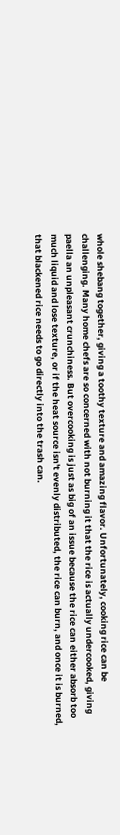whole shebang together, giving a toothy texture and amazing flavor. Unfortunately, cooking rice can be challenging. Many home chefs are so concerned with not burning it that the rice is actually undercooked, giving paella an unpleasant crunchiness. But overcooking is just as big of an issue because the rice can either absorb too much liquid and lose texture, or if the heat source isn't evenly distributed, the rice can burn, and once it is burned, that blackened rice needs to go directly into the trash can.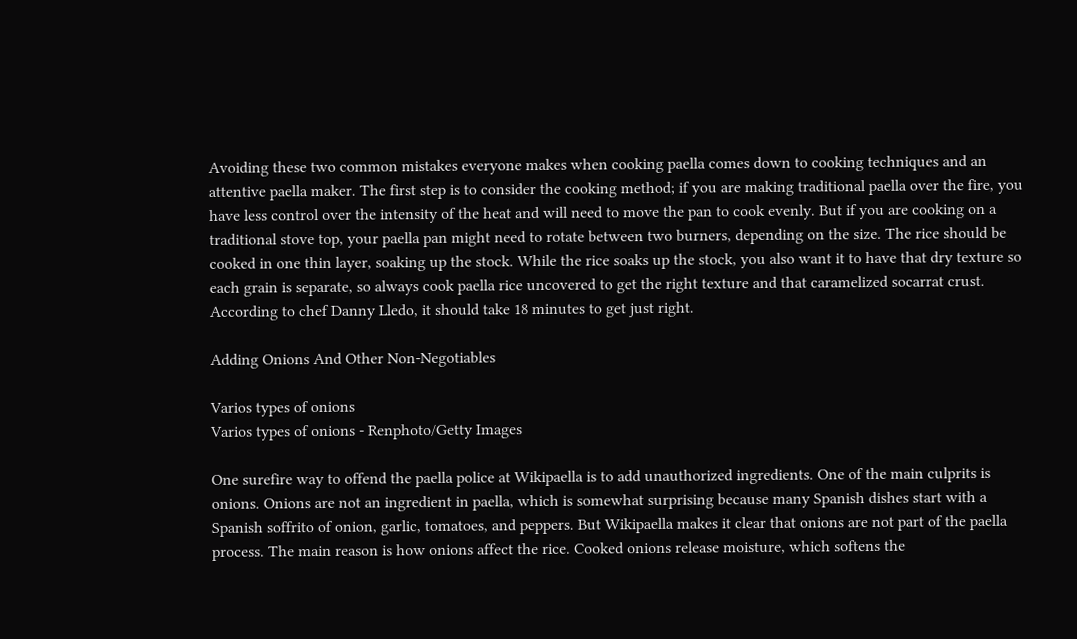Avoiding these two common mistakes everyone makes when cooking paella comes down to cooking techniques and an attentive paella maker. The first step is to consider the cooking method; if you are making traditional paella over the fire, you have less control over the intensity of the heat and will need to move the pan to cook evenly. But if you are cooking on a traditional stove top, your paella pan might need to rotate between two burners, depending on the size. The rice should be cooked in one thin layer, soaking up the stock. While the rice soaks up the stock, you also want it to have that dry texture so each grain is separate, so always cook paella rice uncovered to get the right texture and that caramelized socarrat crust. According to chef Danny Lledo, it should take 18 minutes to get just right.

Adding Onions And Other Non-Negotiables

Varios types of onions
Varios types of onions - Renphoto/Getty Images

One surefire way to offend the paella police at Wikipaella is to add unauthorized ingredients. One of the main culprits is onions. Onions are not an ingredient in paella, which is somewhat surprising because many Spanish dishes start with a Spanish soffrito of onion, garlic, tomatoes, and peppers. But Wikipaella makes it clear that onions are not part of the paella process. The main reason is how onions affect the rice. Cooked onions release moisture, which softens the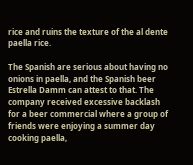rice and ruins the texture of the al dente paella rice.

The Spanish are serious about having no onions in paella, and the Spanish beer Estrella Damm can attest to that. The company received excessive backlash for a beer commercial where a group of friends were enjoying a summer day cooking paella,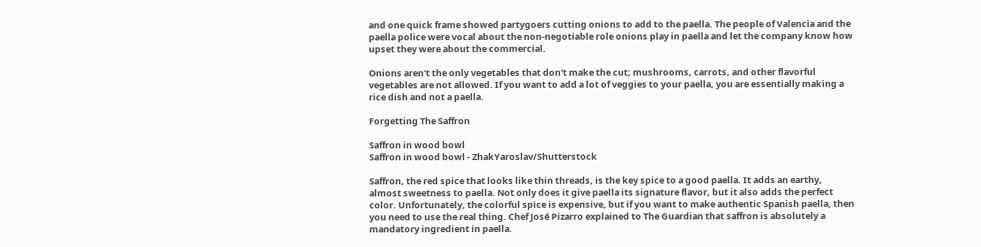and one quick frame showed partygoers cutting onions to add to the paella. The people of Valencia and the paella police were vocal about the non-negotiable role onions play in paella and let the company know how upset they were about the commercial.

Onions aren't the only vegetables that don't make the cut; mushrooms, carrots, and other flavorful vegetables are not allowed. If you want to add a lot of veggies to your paella, you are essentially making a rice dish and not a paella.

Forgetting The Saffron

Saffron in wood bowl
Saffron in wood bowl - ZhakYaroslav/Shutterstock

Saffron, the red spice that looks like thin threads, is the key spice to a good paella. It adds an earthy, almost sweetness to paella. Not only does it give paella its signature flavor, but it also adds the perfect color. Unfortunately, the colorful spice is expensive, but if you want to make authentic Spanish paella, then you need to use the real thing. Chef José Pizarro explained to The Guardian that saffron is absolutely a mandatory ingredient in paella.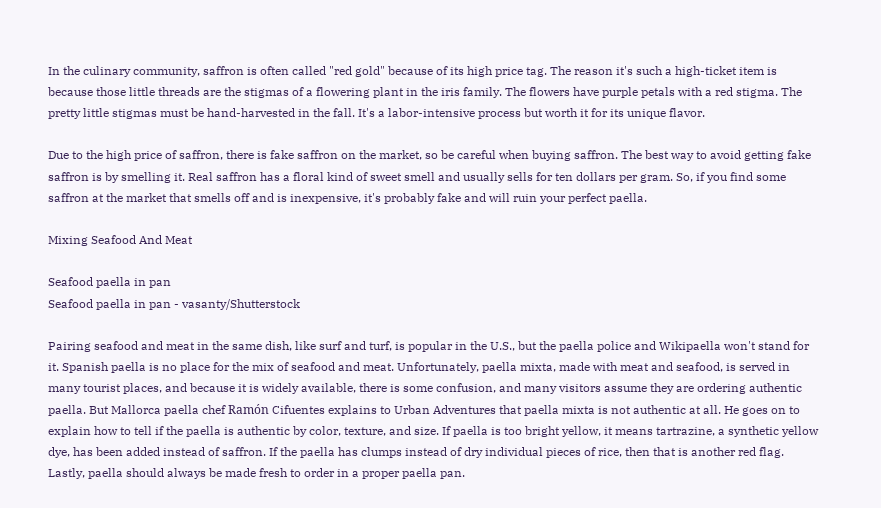In the culinary community, saffron is often called "red gold" because of its high price tag. The reason it's such a high-ticket item is because those little threads are the stigmas of a flowering plant in the iris family. The flowers have purple petals with a red stigma. The pretty little stigmas must be hand-harvested in the fall. It's a labor-intensive process but worth it for its unique flavor.

Due to the high price of saffron, there is fake saffron on the market, so be careful when buying saffron. The best way to avoid getting fake saffron is by smelling it. Real saffron has a floral kind of sweet smell and usually sells for ten dollars per gram. So, if you find some saffron at the market that smells off and is inexpensive, it's probably fake and will ruin your perfect paella.

Mixing Seafood And Meat

Seafood paella in pan
Seafood paella in pan - vasanty/Shutterstock

Pairing seafood and meat in the same dish, like surf and turf, is popular in the U.S., but the paella police and Wikipaella won't stand for it. Spanish paella is no place for the mix of seafood and meat. Unfortunately, paella mixta, made with meat and seafood, is served in many tourist places, and because it is widely available, there is some confusion, and many visitors assume they are ordering authentic paella. But Mallorca paella chef Ramón Cifuentes explains to Urban Adventures that paella mixta is not authentic at all. He goes on to explain how to tell if the paella is authentic by color, texture, and size. If paella is too bright yellow, it means tartrazine, a synthetic yellow dye, has been added instead of saffron. If the paella has clumps instead of dry individual pieces of rice, then that is another red flag. Lastly, paella should always be made fresh to order in a proper paella pan.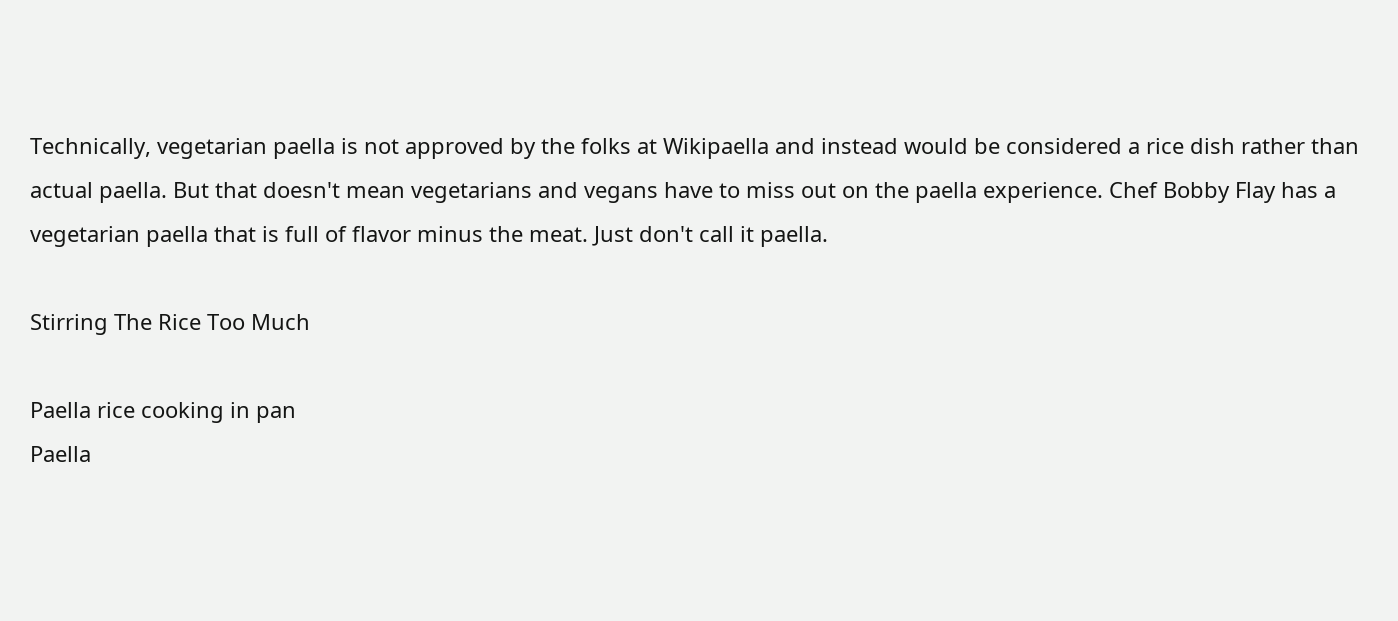Technically, vegetarian paella is not approved by the folks at Wikipaella and instead would be considered a rice dish rather than actual paella. But that doesn't mean vegetarians and vegans have to miss out on the paella experience. Chef Bobby Flay has a vegetarian paella that is full of flavor minus the meat. Just don't call it paella.

Stirring The Rice Too Much

Paella rice cooking in pan
Paella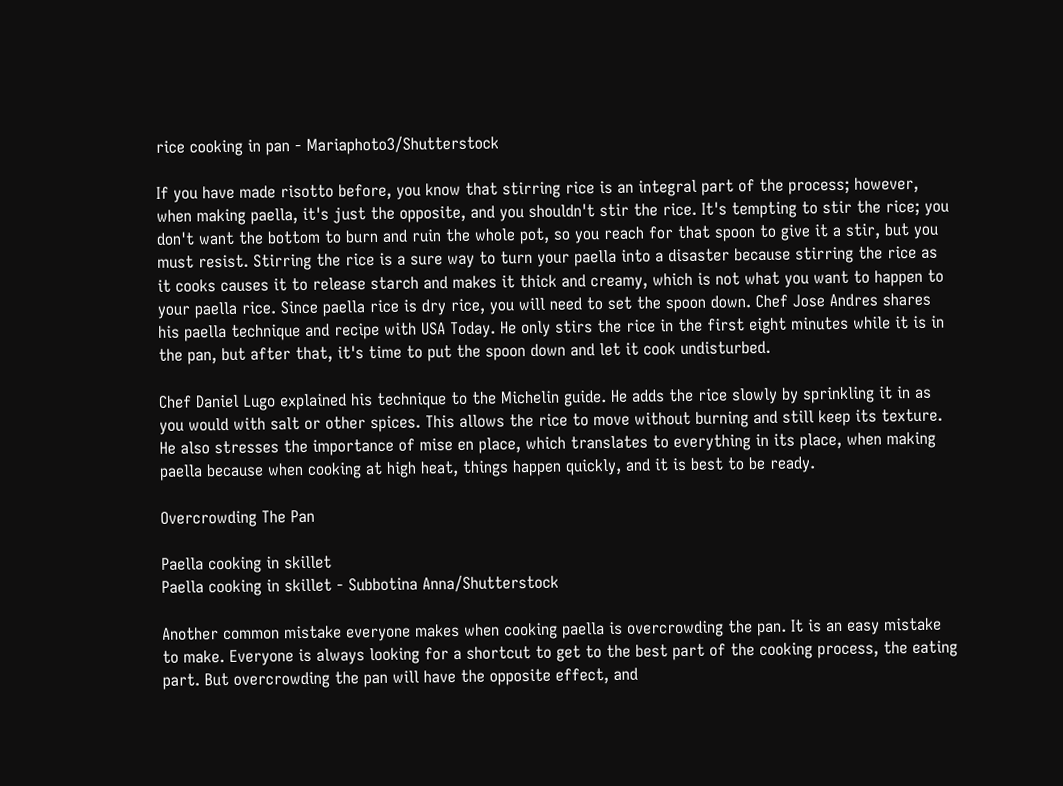rice cooking in pan - Mariaphoto3/Shutterstock

If you have made risotto before, you know that stirring rice is an integral part of the process; however, when making paella, it's just the opposite, and you shouldn't stir the rice. It's tempting to stir the rice; you don't want the bottom to burn and ruin the whole pot, so you reach for that spoon to give it a stir, but you must resist. Stirring the rice is a sure way to turn your paella into a disaster because stirring the rice as it cooks causes it to release starch and makes it thick and creamy, which is not what you want to happen to your paella rice. Since paella rice is dry rice, you will need to set the spoon down. Chef Jose Andres shares his paella technique and recipe with USA Today. He only stirs the rice in the first eight minutes while it is in the pan, but after that, it's time to put the spoon down and let it cook undisturbed.

Chef Daniel Lugo explained his technique to the Michelin guide. He adds the rice slowly by sprinkling it in as you would with salt or other spices. This allows the rice to move without burning and still keep its texture. He also stresses the importance of mise en place, which translates to everything in its place, when making paella because when cooking at high heat, things happen quickly, and it is best to be ready.

Overcrowding The Pan

Paella cooking in skillet
Paella cooking in skillet - Subbotina Anna/Shutterstock

Another common mistake everyone makes when cooking paella is overcrowding the pan. It is an easy mistake to make. Everyone is always looking for a shortcut to get to the best part of the cooking process, the eating part. But overcrowding the pan will have the opposite effect, and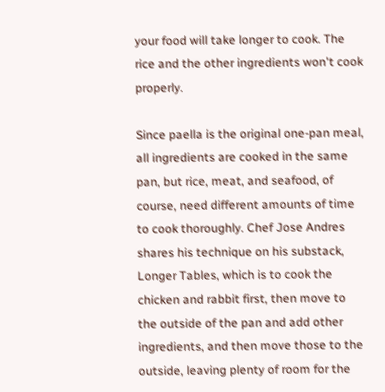your food will take longer to cook. The rice and the other ingredients won't cook properly.

Since paella is the original one-pan meal, all ingredients are cooked in the same pan, but rice, meat, and seafood, of course, need different amounts of time to cook thoroughly. Chef Jose Andres shares his technique on his substack, Longer Tables, which is to cook the chicken and rabbit first, then move to the outside of the pan and add other ingredients, and then move those to the outside, leaving plenty of room for the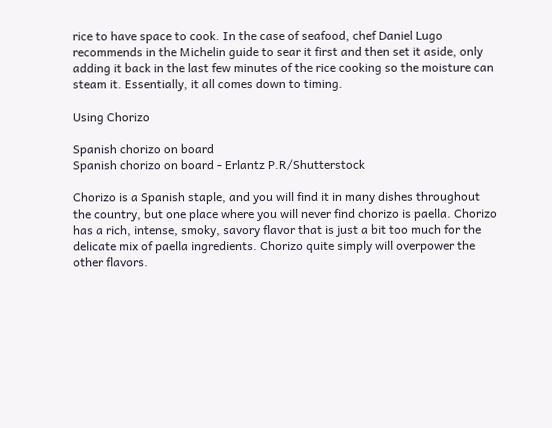rice to have space to cook. In the case of seafood, chef Daniel Lugo recommends in the Michelin guide to sear it first and then set it aside, only adding it back in the last few minutes of the rice cooking so the moisture can steam it. Essentially, it all comes down to timing.

Using Chorizo

Spanish chorizo on board
Spanish chorizo on board - Erlantz P.R/Shutterstock

Chorizo is a Spanish staple, and you will find it in many dishes throughout the country, but one place where you will never find chorizo is paella. Chorizo has a rich, intense, smoky, savory flavor that is just a bit too much for the delicate mix of paella ingredients. Chorizo quite simply will overpower the other flavors.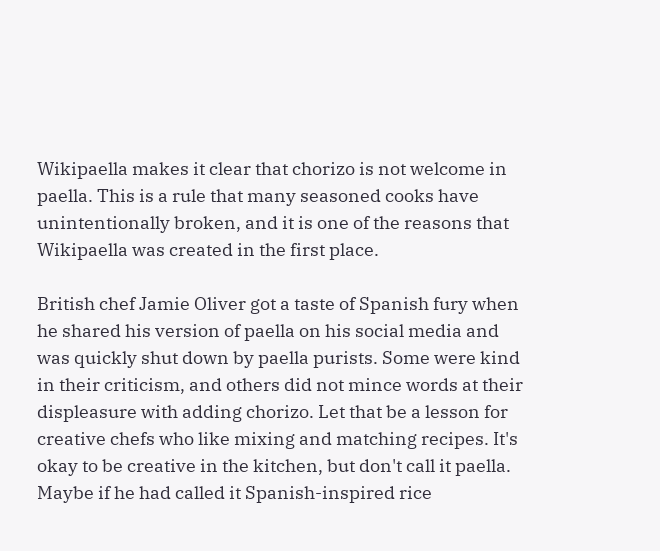Wikipaella makes it clear that chorizo is not welcome in paella. This is a rule that many seasoned cooks have unintentionally broken, and it is one of the reasons that Wikipaella was created in the first place.

British chef Jamie Oliver got a taste of Spanish fury when he shared his version of paella on his social media and was quickly shut down by paella purists. Some were kind in their criticism, and others did not mince words at their displeasure with adding chorizo. Let that be a lesson for creative chefs who like mixing and matching recipes. It's okay to be creative in the kitchen, but don't call it paella. Maybe if he had called it Spanish-inspired rice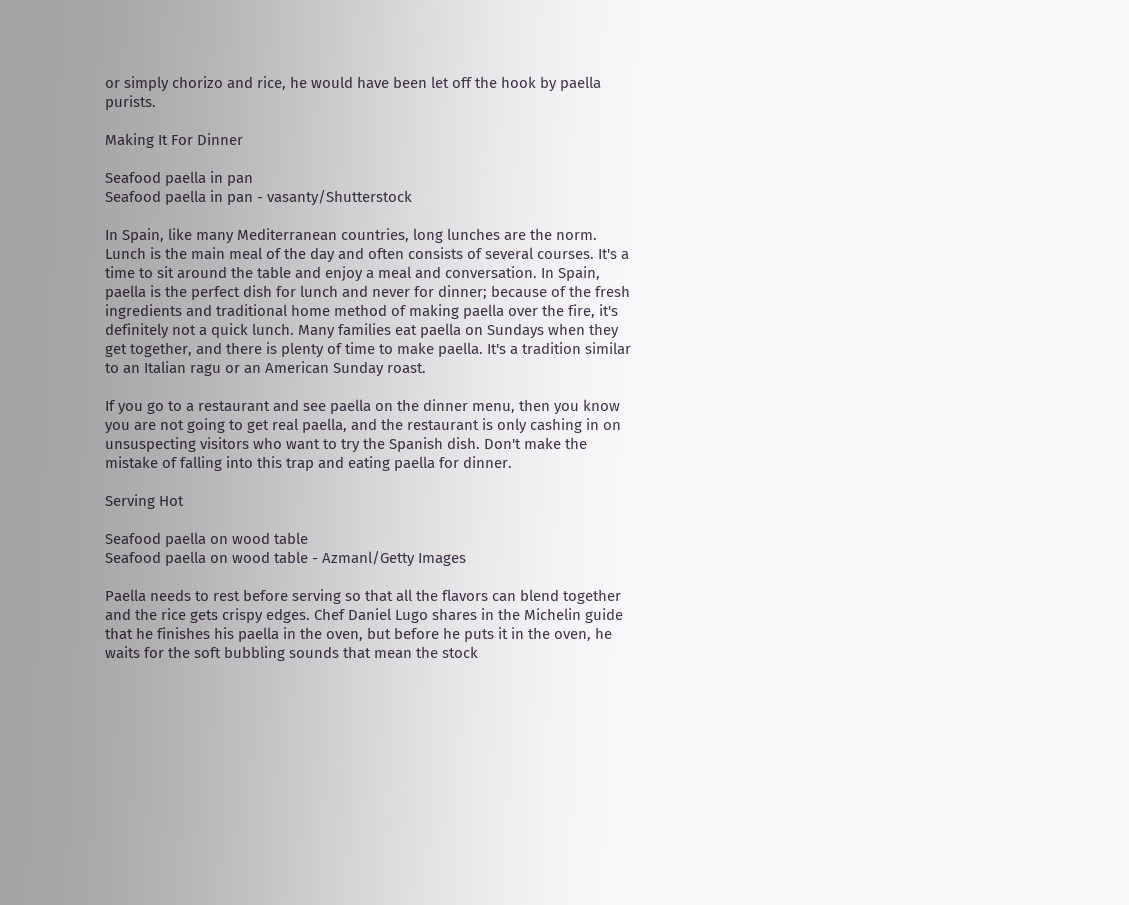or simply chorizo and rice, he would have been let off the hook by paella purists.

Making It For Dinner

Seafood paella in pan
Seafood paella in pan - vasanty/Shutterstock

In Spain, like many Mediterranean countries, long lunches are the norm. Lunch is the main meal of the day and often consists of several courses. It's a time to sit around the table and enjoy a meal and conversation. In Spain, paella is the perfect dish for lunch and never for dinner; because of the fresh ingredients and traditional home method of making paella over the fire, it's definitely not a quick lunch. Many families eat paella on Sundays when they get together, and there is plenty of time to make paella. It's a tradition similar to an Italian ragu or an American Sunday roast.

If you go to a restaurant and see paella on the dinner menu, then you know you are not going to get real paella, and the restaurant is only cashing in on unsuspecting visitors who want to try the Spanish dish. Don't make the mistake of falling into this trap and eating paella for dinner.

Serving Hot

Seafood paella on wood table
Seafood paella on wood table - Azmanl/Getty Images

Paella needs to rest before serving so that all the flavors can blend together and the rice gets crispy edges. Chef Daniel Lugo shares in the Michelin guide that he finishes his paella in the oven, but before he puts it in the oven, he waits for the soft bubbling sounds that mean the stock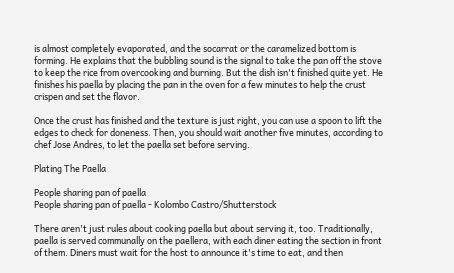is almost completely evaporated, and the socarrat or the caramelized bottom is forming. He explains that the bubbling sound is the signal to take the pan off the stove to keep the rice from overcooking and burning. But the dish isn't finished quite yet. He finishes his paella by placing the pan in the oven for a few minutes to help the crust crispen and set the flavor.

Once the crust has finished and the texture is just right, you can use a spoon to lift the edges to check for doneness. Then, you should wait another five minutes, according to chef Jose Andres, to let the paella set before serving.

Plating The Paella

People sharing pan of paella
People sharing pan of paella - Kolombo Castro/Shutterstock

There aren't just rules about cooking paella but about serving it, too. Traditionally, paella is served communally on the paellera, with each diner eating the section in front of them. Diners must wait for the host to announce it's time to eat, and then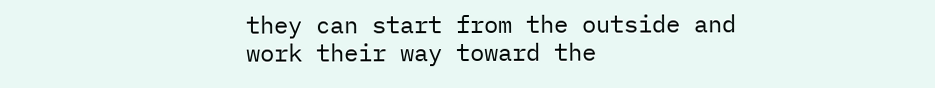they can start from the outside and work their way toward the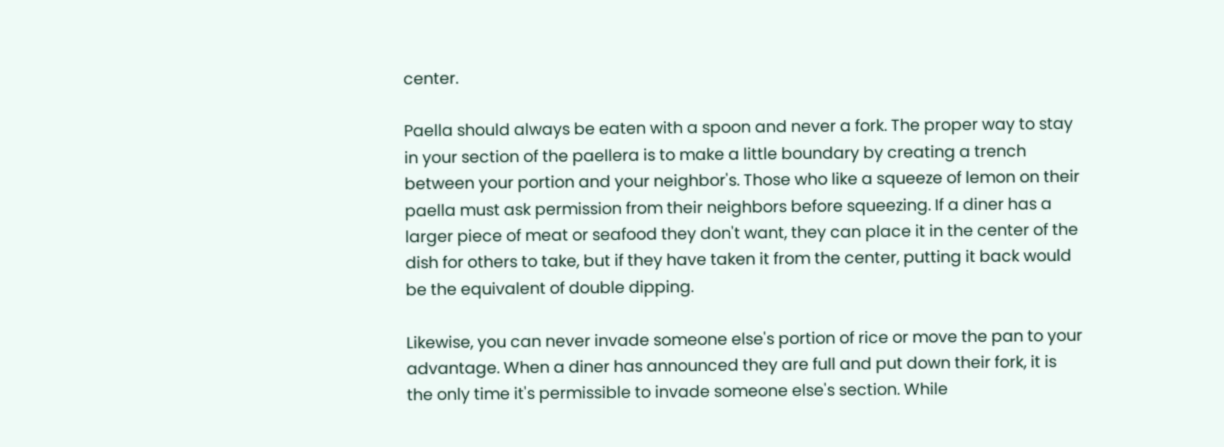center.

Paella should always be eaten with a spoon and never a fork. The proper way to stay in your section of the paellera is to make a little boundary by creating a trench between your portion and your neighbor's. Those who like a squeeze of lemon on their paella must ask permission from their neighbors before squeezing. If a diner has a larger piece of meat or seafood they don't want, they can place it in the center of the dish for others to take, but if they have taken it from the center, putting it back would be the equivalent of double dipping.

Likewise, you can never invade someone else's portion of rice or move the pan to your advantage. When a diner has announced they are full and put down their fork, it is the only time it's permissible to invade someone else's section. While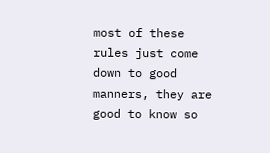most of these rules just come down to good manners, they are good to know so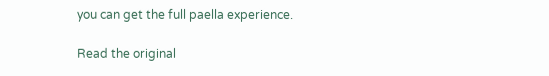you can get the full paella experience.

Read the original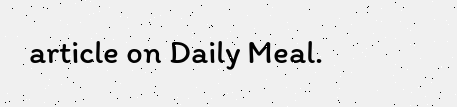article on Daily Meal.